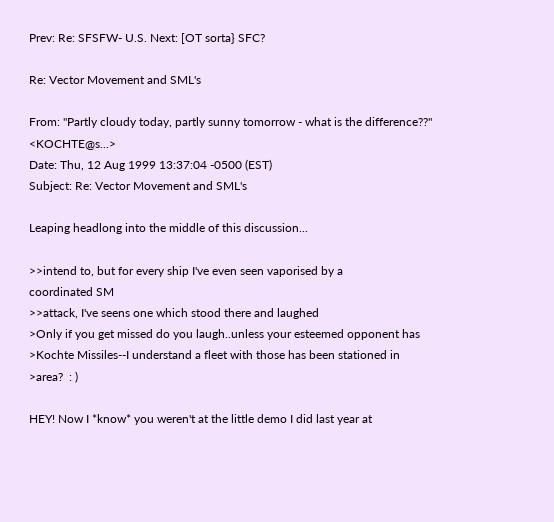Prev: Re: SFSFW- U.S. Next: [OT sorta} SFC?

Re: Vector Movement and SML's

From: "Partly cloudy today, partly sunny tomorrow - what is the difference??" <KOCHTE@s...>
Date: Thu, 12 Aug 1999 13:37:04 -0500 (EST)
Subject: Re: Vector Movement and SML's

Leaping headlong into the middle of this discussion...

>>intend to, but for every ship I've even seen vaporised by a
coordinated SM
>>attack, I've seens one which stood there and laughed
>Only if you get missed do you laugh..unless your esteemed opponent has
>Kochte Missiles--I understand a fleet with those has been stationed in
>area?  : )

HEY! Now I *know* you weren't at the little demo I did last year at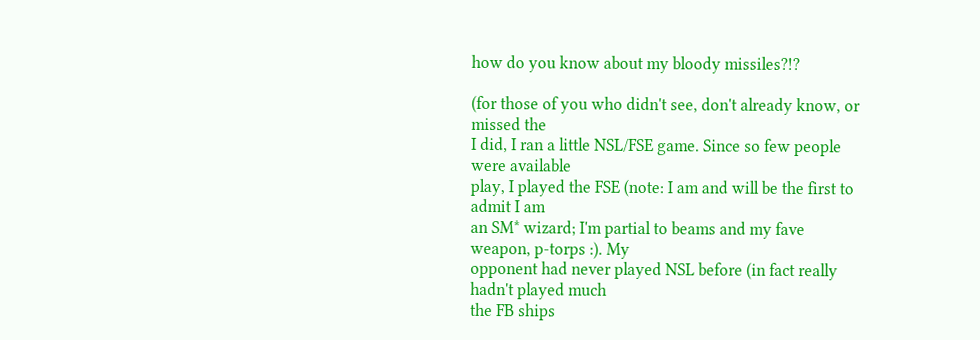how do you know about my bloody missiles?!?

(for those of you who didn't see, don't already know, or missed the
I did, I ran a little NSL/FSE game. Since so few people were available
play, I played the FSE (note: I am and will be the first to admit I am
an SM* wizard; I'm partial to beams and my fave weapon, p-torps :). My
opponent had never played NSL before (in fact really hadn't played much
the FB ships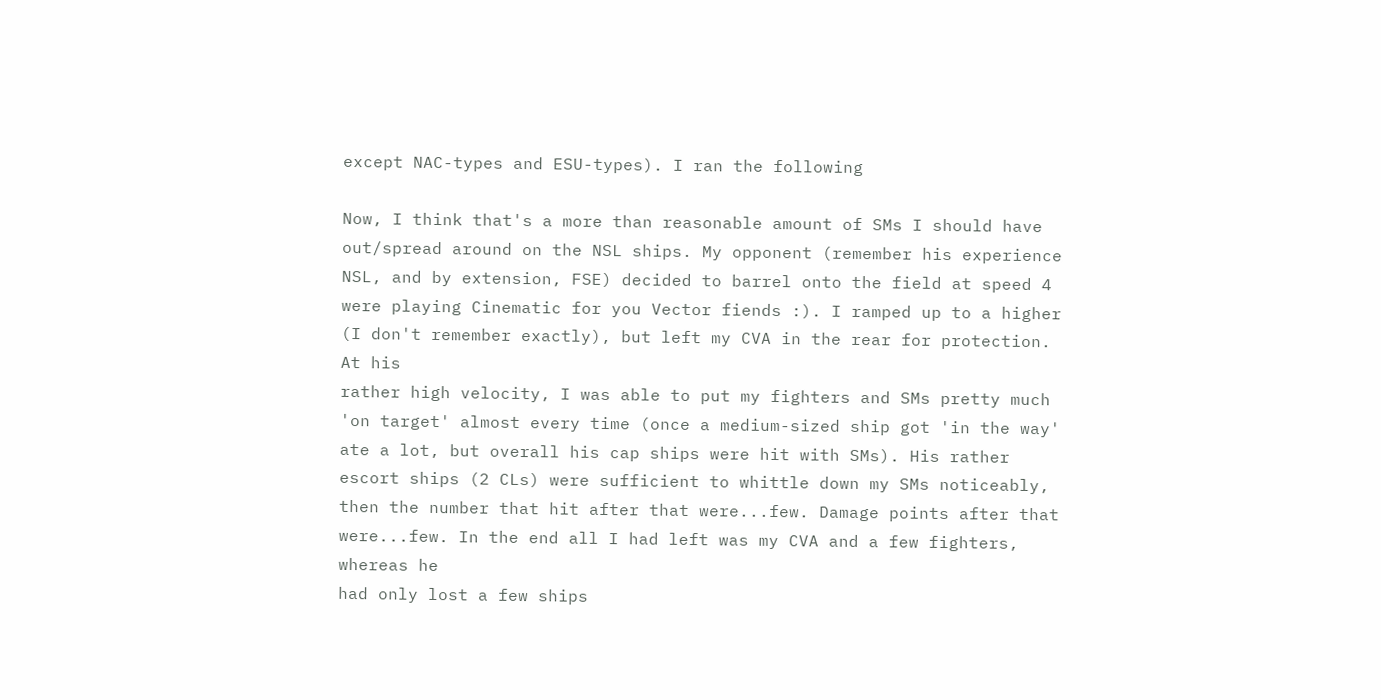except NAC-types and ESU-types). I ran the following

Now, I think that's a more than reasonable amount of SMs I should have
out/spread around on the NSL ships. My opponent (remember his experience
NSL, and by extension, FSE) decided to barrel onto the field at speed 4
were playing Cinematic for you Vector fiends :). I ramped up to a higher
(I don't remember exactly), but left my CVA in the rear for protection.
At his
rather high velocity, I was able to put my fighters and SMs pretty much
'on target' almost every time (once a medium-sized ship got 'in the way'
ate a lot, but overall his cap ships were hit with SMs). His rather
escort ships (2 CLs) were sufficient to whittle down my SMs noticeably,
then the number that hit after that were...few. Damage points after that
were...few. In the end all I had left was my CVA and a few fighters,
whereas he
had only lost a few ships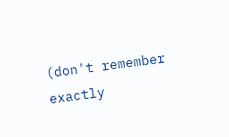(don't remember exactly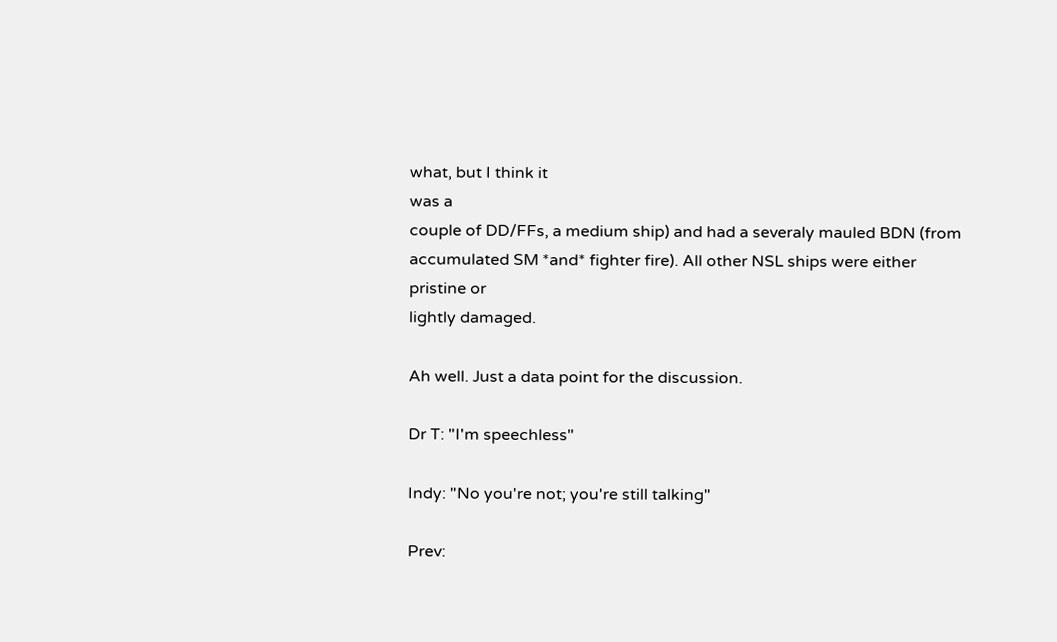what, but I think it
was a
couple of DD/FFs, a medium ship) and had a severaly mauled BDN (from
accumulated SM *and* fighter fire). All other NSL ships were either
pristine or
lightly damaged.

Ah well. Just a data point for the discussion.

Dr T: "I'm speechless"

Indy: "No you're not; you're still talking"

Prev: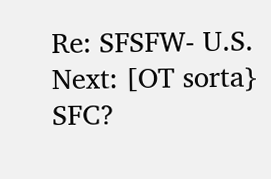Re: SFSFW- U.S. Next: [OT sorta} SFC?